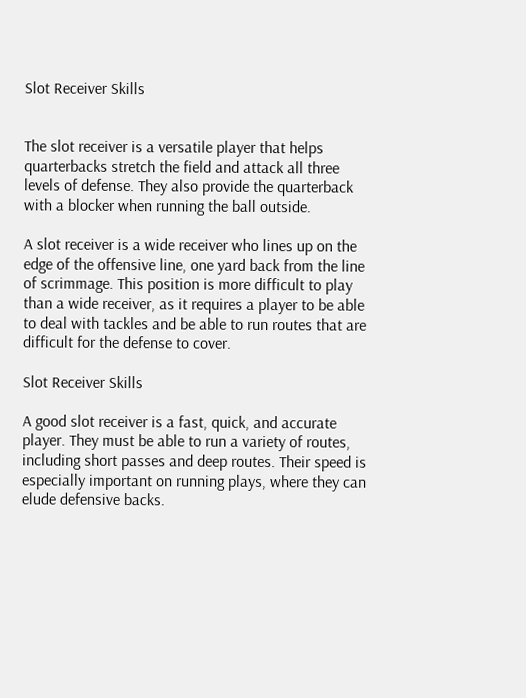Slot Receiver Skills


The slot receiver is a versatile player that helps quarterbacks stretch the field and attack all three levels of defense. They also provide the quarterback with a blocker when running the ball outside.

A slot receiver is a wide receiver who lines up on the edge of the offensive line, one yard back from the line of scrimmage. This position is more difficult to play than a wide receiver, as it requires a player to be able to deal with tackles and be able to run routes that are difficult for the defense to cover.

Slot Receiver Skills

A good slot receiver is a fast, quick, and accurate player. They must be able to run a variety of routes, including short passes and deep routes. Their speed is especially important on running plays, where they can elude defensive backs.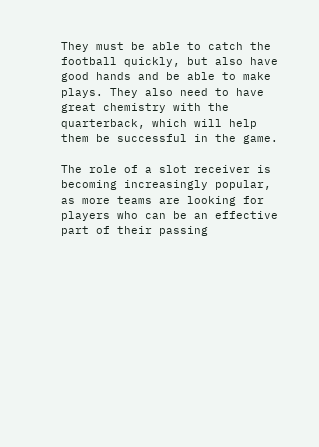They must be able to catch the football quickly, but also have good hands and be able to make plays. They also need to have great chemistry with the quarterback, which will help them be successful in the game.

The role of a slot receiver is becoming increasingly popular, as more teams are looking for players who can be an effective part of their passing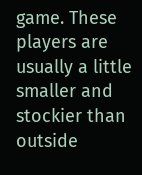game. These players are usually a little smaller and stockier than outside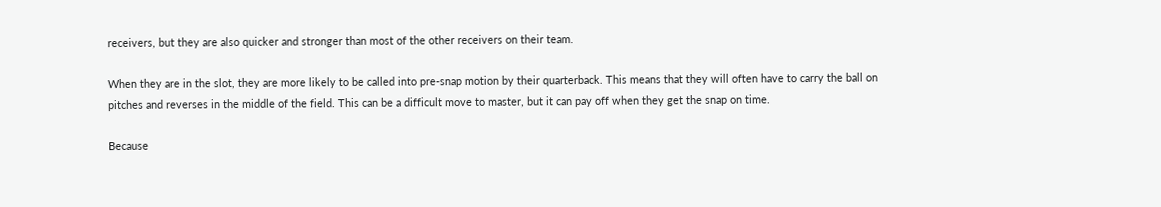receivers, but they are also quicker and stronger than most of the other receivers on their team.

When they are in the slot, they are more likely to be called into pre-snap motion by their quarterback. This means that they will often have to carry the ball on pitches and reverses in the middle of the field. This can be a difficult move to master, but it can pay off when they get the snap on time.

Because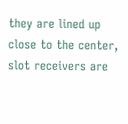they are lined up close to the center, slot receivers are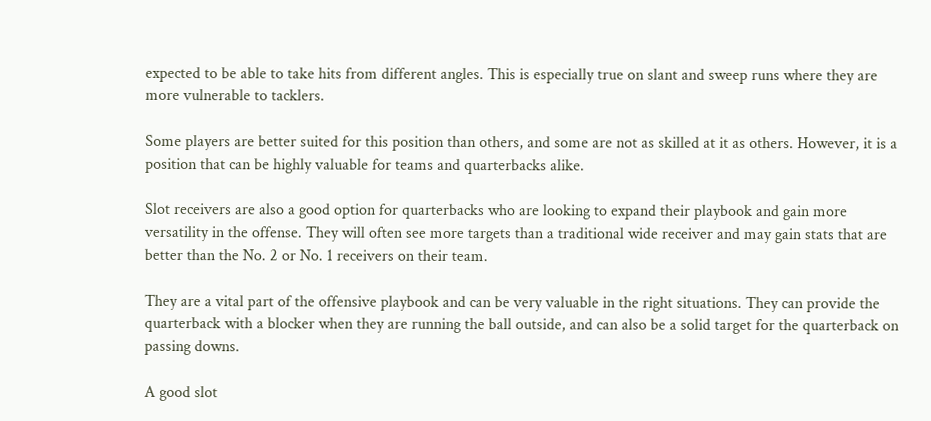expected to be able to take hits from different angles. This is especially true on slant and sweep runs where they are more vulnerable to tacklers.

Some players are better suited for this position than others, and some are not as skilled at it as others. However, it is a position that can be highly valuable for teams and quarterbacks alike.

Slot receivers are also a good option for quarterbacks who are looking to expand their playbook and gain more versatility in the offense. They will often see more targets than a traditional wide receiver and may gain stats that are better than the No. 2 or No. 1 receivers on their team.

They are a vital part of the offensive playbook and can be very valuable in the right situations. They can provide the quarterback with a blocker when they are running the ball outside, and can also be a solid target for the quarterback on passing downs.

A good slot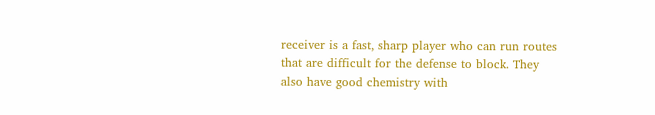receiver is a fast, sharp player who can run routes that are difficult for the defense to block. They also have good chemistry with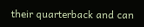their quarterback and can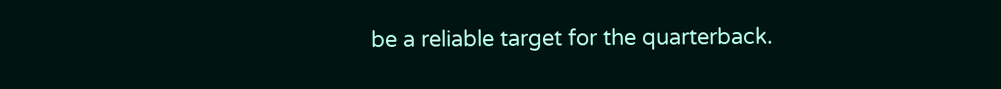be a reliable target for the quarterback.